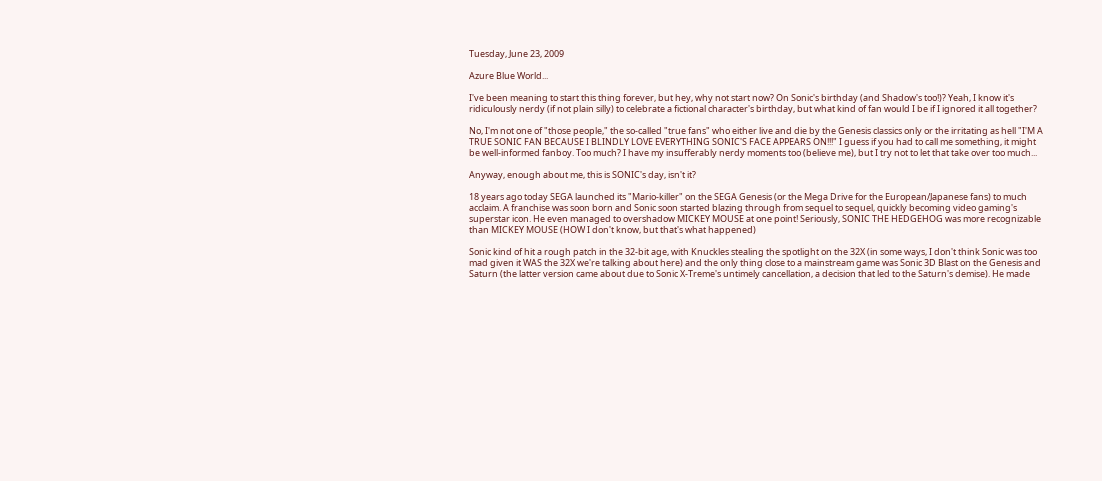Tuesday, June 23, 2009

Azure Blue World...

I've been meaning to start this thing forever, but hey, why not start now? On Sonic's birthday (and Shadow's too!)? Yeah, I know it's ridiculously nerdy (if not plain silly) to celebrate a fictional character's birthday, but what kind of fan would I be if I ignored it all together?

No, I'm not one of "those people," the so-called "true fans" who either live and die by the Genesis classics only or the irritating as hell "I'M A TRUE SONIC FAN BECAUSE I BLINDLY LOVE EVERYTHING SONIC'S FACE APPEARS ON!!!" I guess if you had to call me something, it might be well-informed fanboy. Too much? I have my insufferably nerdy moments too (believe me), but I try not to let that take over too much...

Anyway, enough about me, this is SONIC's day, isn't it?

18 years ago today SEGA launched its "Mario-killer" on the SEGA Genesis (or the Mega Drive for the European/Japanese fans) to much acclaim. A franchise was soon born and Sonic soon started blazing through from sequel to sequel, quickly becoming video gaming's superstar icon. He even managed to overshadow MICKEY MOUSE at one point! Seriously, SONIC THE HEDGEHOG was more recognizable than MICKEY MOUSE (HOW I don't know, but that's what happened)

Sonic kind of hit a rough patch in the 32-bit age, with Knuckles stealing the spotlight on the 32X (in some ways, I don't think Sonic was too mad given it WAS the 32X we're talking about here) and the only thing close to a mainstream game was Sonic 3D Blast on the Genesis and Saturn (the latter version came about due to Sonic X-Treme's untimely cancellation, a decision that led to the Saturn's demise). He made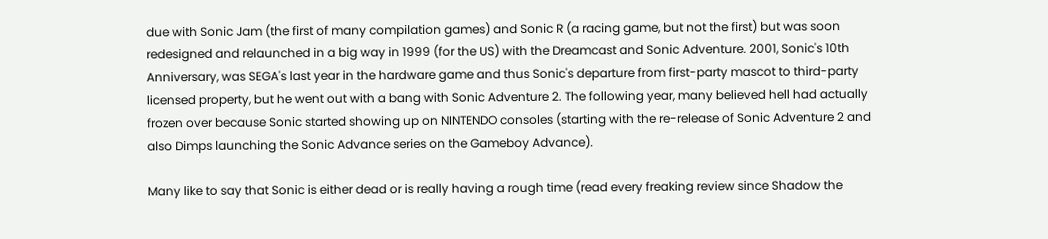due with Sonic Jam (the first of many compilation games) and Sonic R (a racing game, but not the first) but was soon redesigned and relaunched in a big way in 1999 (for the US) with the Dreamcast and Sonic Adventure. 2001, Sonic's 10th Anniversary, was SEGA's last year in the hardware game and thus Sonic's departure from first-party mascot to third-party licensed property, but he went out with a bang with Sonic Adventure 2. The following year, many believed hell had actually frozen over because Sonic started showing up on NINTENDO consoles (starting with the re-release of Sonic Adventure 2 and also Dimps launching the Sonic Advance series on the Gameboy Advance).

Many like to say that Sonic is either dead or is really having a rough time (read every freaking review since Shadow the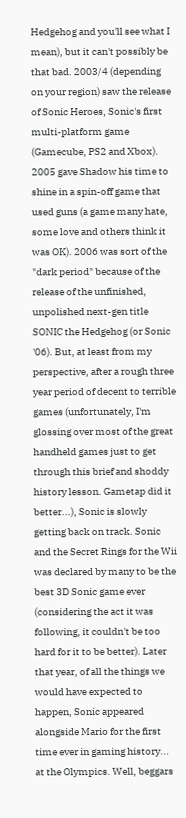Hedgehog and you'll see what I mean), but it can't possibly be that bad. 2003/4 (depending on your region) saw the release of Sonic Heroes, Sonic's first multi-platform game (Gamecube, PS2 and Xbox). 2005 gave Shadow his time to shine in a spin-off game that used guns (a game many hate, some love and others think it was OK). 2006 was sort of the "dark period" because of the release of the unfinished, unpolished next-gen title SONIC the Hedgehog (or Sonic '06). But, at least from my perspective, after a rough three year period of decent to terrible games (unfortunately, I'm glossing over most of the great handheld games just to get through this brief and shoddy history lesson. Gametap did it better...), Sonic is slowly getting back on track. Sonic and the Secret Rings for the Wii was declared by many to be the best 3D Sonic game ever (considering the act it was following, it couldn't be too hard for it to be better). Later that year, of all the things we would have expected to happen, Sonic appeared alongside Mario for the first time ever in gaming history... at the Olympics. Well, beggars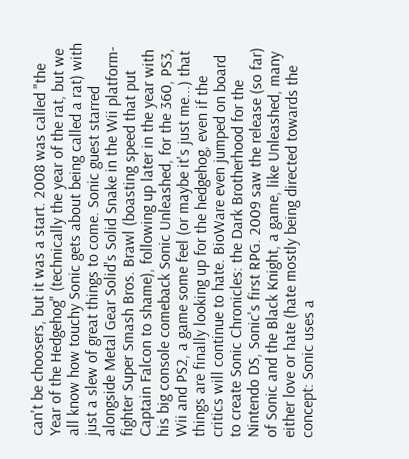can't be choosers, but it was a start. 2008 was called "the Year of the Hedgehog" (technically the year of the rat, but we all know how touchy Sonic gets about being called a rat) with just a slew of great things to come. Sonic guest starred alongside Metal Gear Solid's Solid Snake in the Wii platform-fighter Super Smash Bros. Brawl (boasting speed that put Captain Falcon to shame), following up later in the year with his big console comeback Sonic Unleashed, for the 360, PS3, Wii and PS2, a game some feel (or maybe it's just me...) that things are finally looking up for the hedgehog, even if the critics will continue to hate. BioWare even jumped on board to create Sonic Chronicles: the Dark Brotherhood for the Nintendo DS, Sonic's first RPG. 2009 saw the release (so far) of Sonic and the Black Knight, a game, like Unleashed, many either love or hate (hate mostly being directed towards the concept: Sonic uses a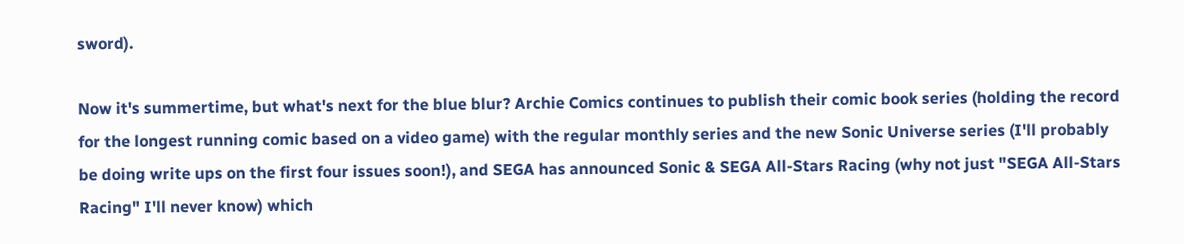sword).

Now it's summertime, but what's next for the blue blur? Archie Comics continues to publish their comic book series (holding the record for the longest running comic based on a video game) with the regular monthly series and the new Sonic Universe series (I'll probably be doing write ups on the first four issues soon!), and SEGA has announced Sonic & SEGA All-Stars Racing (why not just "SEGA All-Stars Racing" I'll never know) which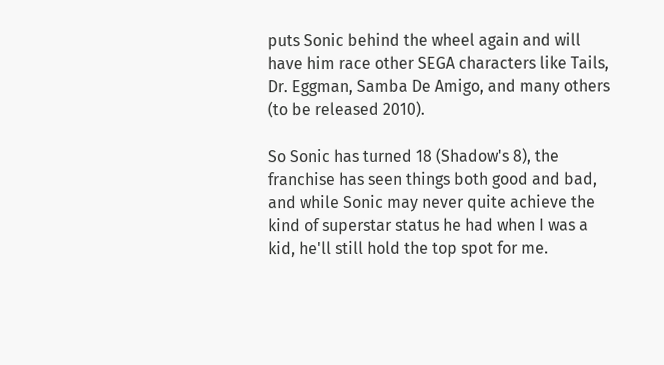puts Sonic behind the wheel again and will have him race other SEGA characters like Tails, Dr. Eggman, Samba De Amigo, and many others (to be released 2010).

So Sonic has turned 18 (Shadow's 8), the franchise has seen things both good and bad, and while Sonic may never quite achieve the kind of superstar status he had when I was a kid, he'll still hold the top spot for me.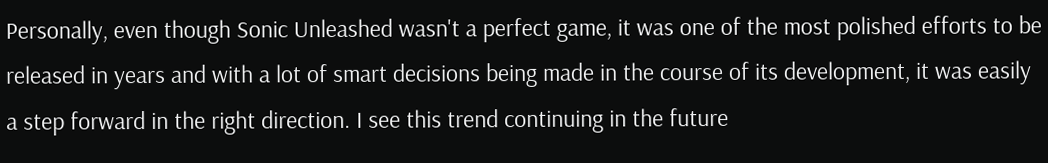Personally, even though Sonic Unleashed wasn't a perfect game, it was one of the most polished efforts to be released in years and with a lot of smart decisions being made in the course of its development, it was easily a step forward in the right direction. I see this trend continuing in the future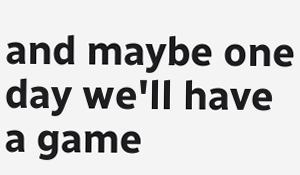and maybe one day we'll have a game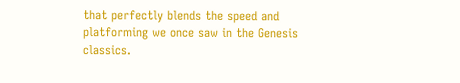that perfectly blends the speed and platforming we once saw in the Genesis classics.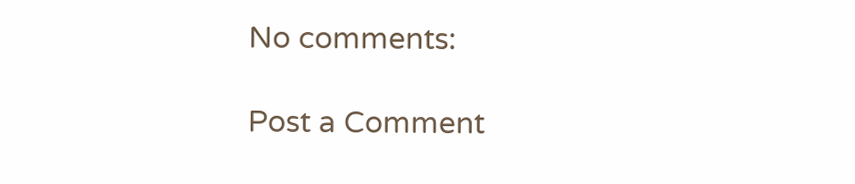No comments:

Post a Comment